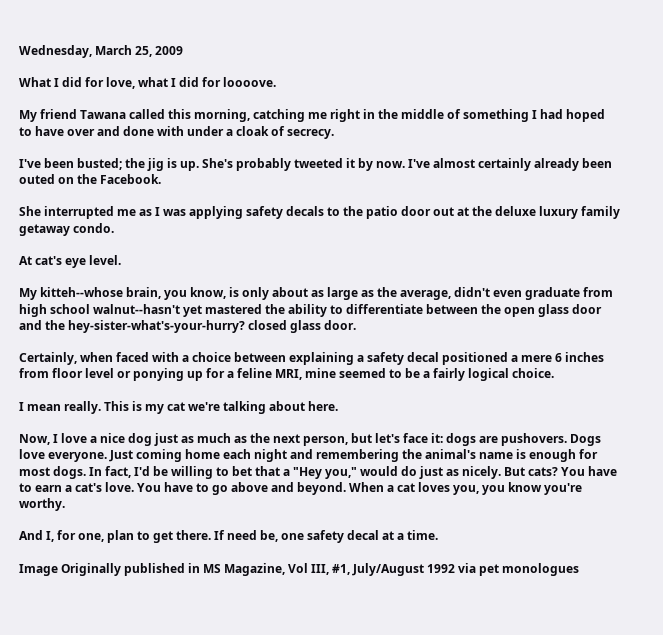Wednesday, March 25, 2009

What I did for love, what I did for loooove.

My friend Tawana called this morning, catching me right in the middle of something I had hoped to have over and done with under a cloak of secrecy.

I've been busted; the jig is up. She's probably tweeted it by now. I've almost certainly already been outed on the Facebook.

She interrupted me as I was applying safety decals to the patio door out at the deluxe luxury family getaway condo.

At cat's eye level.

My kitteh--whose brain, you know, is only about as large as the average, didn't even graduate from high school walnut--hasn't yet mastered the ability to differentiate between the open glass door and the hey-sister-what's-your-hurry? closed glass door.

Certainly, when faced with a choice between explaining a safety decal positioned a mere 6 inches from floor level or ponying up for a feline MRI, mine seemed to be a fairly logical choice.

I mean really. This is my cat we're talking about here.

Now, I love a nice dog just as much as the next person, but let's face it: dogs are pushovers. Dogs love everyone. Just coming home each night and remembering the animal's name is enough for most dogs. In fact, I'd be willing to bet that a "Hey you," would do just as nicely. But cats? You have to earn a cat's love. You have to go above and beyond. When a cat loves you, you know you're worthy.

And I, for one, plan to get there. If need be, one safety decal at a time.

Image Originally published in MS Magazine, Vol III, #1, July/August 1992 via pet monologues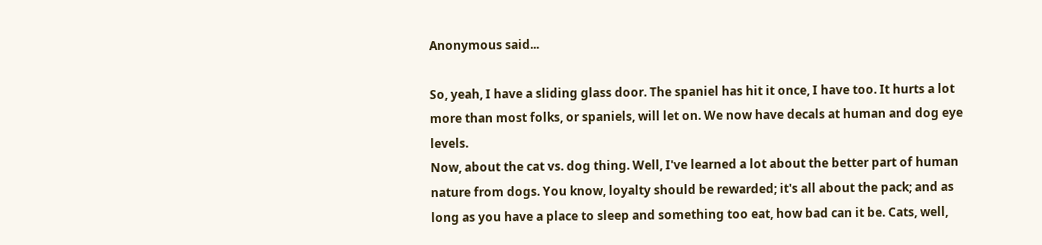Anonymous said...

So, yeah, I have a sliding glass door. The spaniel has hit it once, I have too. It hurts a lot more than most folks, or spaniels, will let on. We now have decals at human and dog eye levels.
Now, about the cat vs. dog thing. Well, I've learned a lot about the better part of human nature from dogs. You know, loyalty should be rewarded; it's all about the pack; and as long as you have a place to sleep and something too eat, how bad can it be. Cats, well,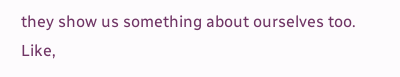they show us something about ourselves too. Like,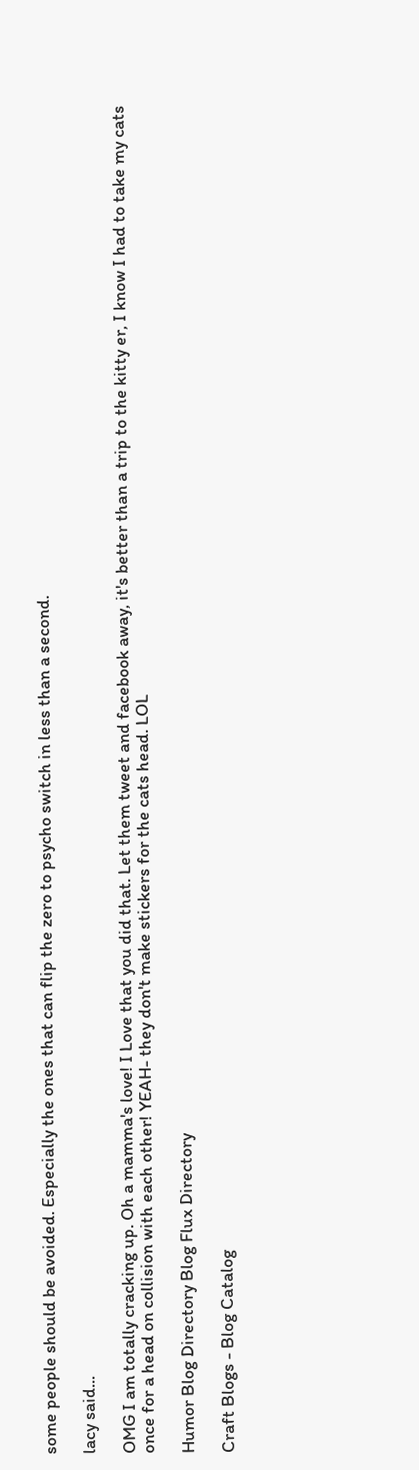some people should be avoided. Especially the ones that can flip the zero to psycho switch in less than a second.

lacy said...

OMG I am totally cracking up. Oh a mamma's love! I Love that you did that. Let them tweet and facebook away, it's better than a trip to the kitty er, I know I had to take my cats once for a head on collision with each other! YEAH- they don't make stickers for the cats head. LOL

Humor Blog Directory Blog Flux Directory

Craft Blogs - Blog Catalog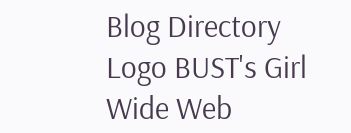Blog Directory Logo BUST's Girl Wide Web